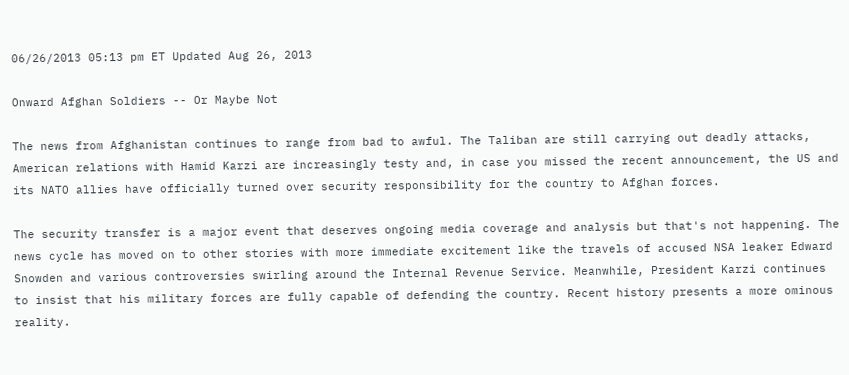06/26/2013 05:13 pm ET Updated Aug 26, 2013

Onward Afghan Soldiers -- Or Maybe Not

The news from Afghanistan continues to range from bad to awful. The Taliban are still carrying out deadly attacks, American relations with Hamid Karzi are increasingly testy and, in case you missed the recent announcement, the US and its NATO allies have officially turned over security responsibility for the country to Afghan forces.

The security transfer is a major event that deserves ongoing media coverage and analysis but that's not happening. The news cycle has moved on to other stories with more immediate excitement like the travels of accused NSA leaker Edward Snowden and various controversies swirling around the Internal Revenue Service. Meanwhile, President Karzi continues to insist that his military forces are fully capable of defending the country. Recent history presents a more ominous reality.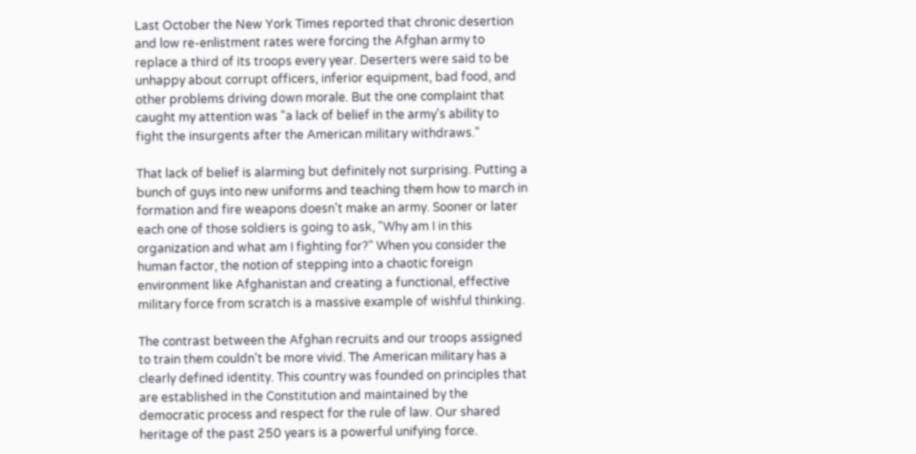Last October the New York Times reported that chronic desertion and low re-enlistment rates were forcing the Afghan army to replace a third of its troops every year. Deserters were said to be unhappy about corrupt officers, inferior equipment, bad food, and other problems driving down morale. But the one complaint that caught my attention was "a lack of belief in the army's ability to fight the insurgents after the American military withdraws."

That lack of belief is alarming but definitely not surprising. Putting a bunch of guys into new uniforms and teaching them how to march in formation and fire weapons doesn't make an army. Sooner or later each one of those soldiers is going to ask, "Why am I in this organization and what am I fighting for?" When you consider the human factor, the notion of stepping into a chaotic foreign environment like Afghanistan and creating a functional, effective military force from scratch is a massive example of wishful thinking.

The contrast between the Afghan recruits and our troops assigned to train them couldn't be more vivid. The American military has a clearly defined identity. This country was founded on principles that are established in the Constitution and maintained by the democratic process and respect for the rule of law. Our shared heritage of the past 250 years is a powerful unifying force.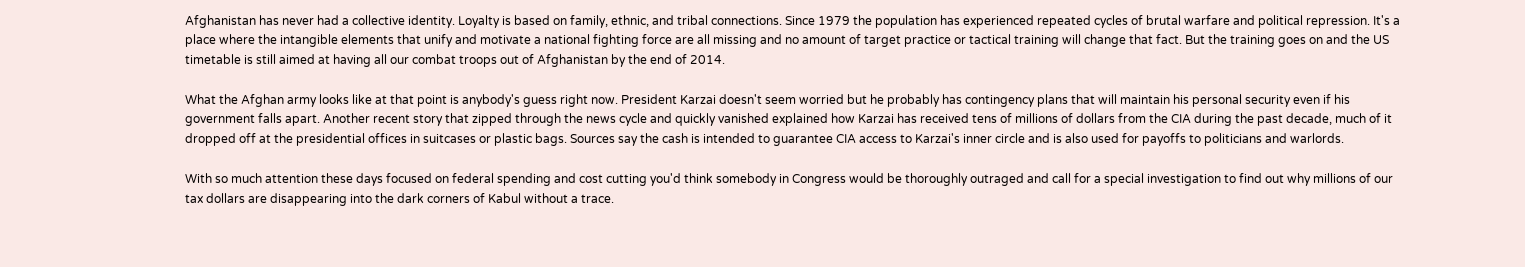Afghanistan has never had a collective identity. Loyalty is based on family, ethnic, and tribal connections. Since 1979 the population has experienced repeated cycles of brutal warfare and political repression. It's a place where the intangible elements that unify and motivate a national fighting force are all missing and no amount of target practice or tactical training will change that fact. But the training goes on and the US timetable is still aimed at having all our combat troops out of Afghanistan by the end of 2014.

What the Afghan army looks like at that point is anybody's guess right now. President Karzai doesn't seem worried but he probably has contingency plans that will maintain his personal security even if his government falls apart. Another recent story that zipped through the news cycle and quickly vanished explained how Karzai has received tens of millions of dollars from the CIA during the past decade, much of it dropped off at the presidential offices in suitcases or plastic bags. Sources say the cash is intended to guarantee CIA access to Karzai's inner circle and is also used for payoffs to politicians and warlords.

With so much attention these days focused on federal spending and cost cutting you'd think somebody in Congress would be thoroughly outraged and call for a special investigation to find out why millions of our tax dollars are disappearing into the dark corners of Kabul without a trace.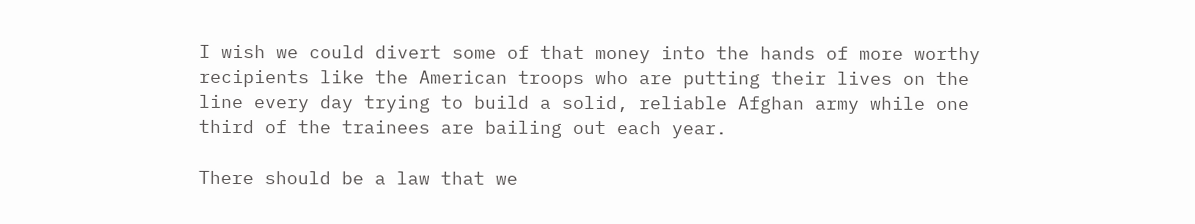I wish we could divert some of that money into the hands of more worthy recipients like the American troops who are putting their lives on the line every day trying to build a solid, reliable Afghan army while one third of the trainees are bailing out each year.

There should be a law that we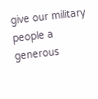give our military people a generous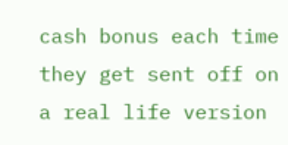cash bonus each time they get sent off on a real life version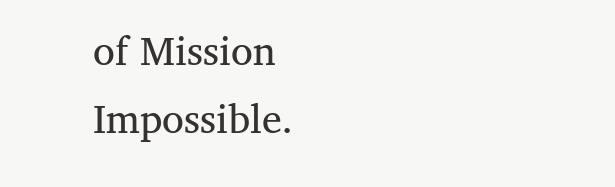of Mission Impossible.